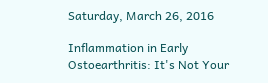Saturday, March 26, 2016

Inflammation in Early Ostoearthritis: It's Not Your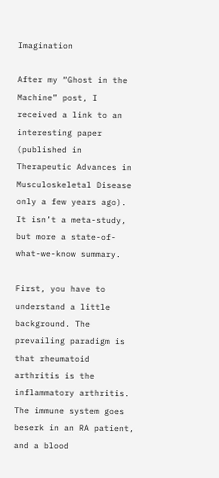Imagination

After my “Ghost in the Machine” post, I received a link to an interesting paper (published in Therapeutic Advances in Musculoskeletal Disease only a few years ago). It isn’t a meta-study, but more a state-of-what-we-know summary.

First, you have to understand a little background. The prevailing paradigm is that rheumatoid arthritis is the inflammatory arthritis. The immune system goes beserk in an RA patient, and a blood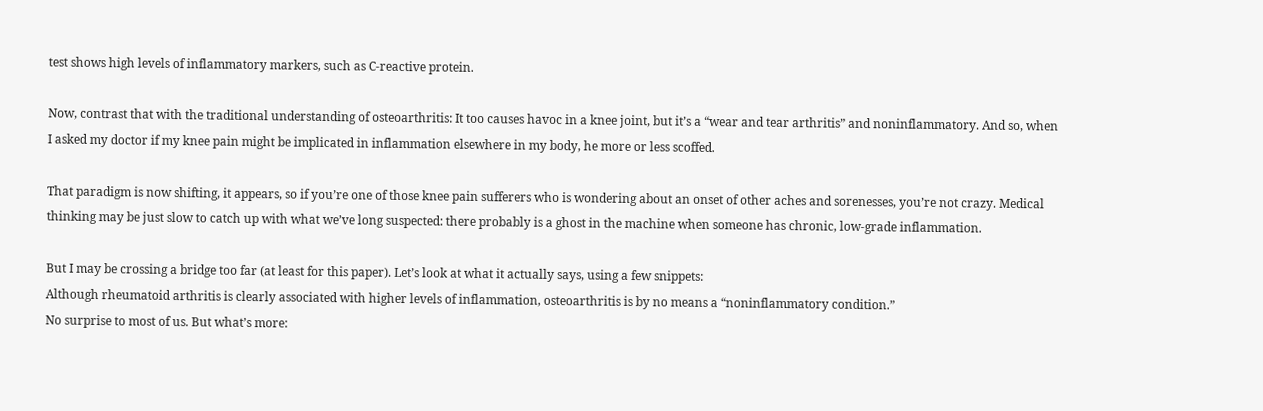test shows high levels of inflammatory markers, such as C-reactive protein.

Now, contrast that with the traditional understanding of osteoarthritis: It too causes havoc in a knee joint, but it’s a “wear and tear arthritis” and noninflammatory. And so, when I asked my doctor if my knee pain might be implicated in inflammation elsewhere in my body, he more or less scoffed.

That paradigm is now shifting, it appears, so if you’re one of those knee pain sufferers who is wondering about an onset of other aches and sorenesses, you’re not crazy. Medical thinking may be just slow to catch up with what we’ve long suspected: there probably is a ghost in the machine when someone has chronic, low-grade inflammation.

But I may be crossing a bridge too far (at least for this paper). Let’s look at what it actually says, using a few snippets:
Although rheumatoid arthritis is clearly associated with higher levels of inflammation, osteoarthritis is by no means a “noninflammatory condition.”
No surprise to most of us. But what’s more: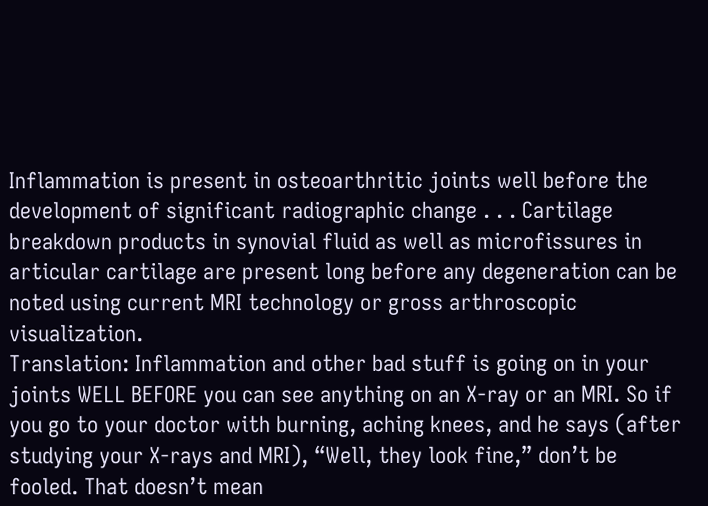Inflammation is present in osteoarthritic joints well before the development of significant radiographic change . . . Cartilage breakdown products in synovial fluid as well as microfissures in articular cartilage are present long before any degeneration can be noted using current MRI technology or gross arthroscopic visualization.
Translation: Inflammation and other bad stuff is going on in your joints WELL BEFORE you can see anything on an X-ray or an MRI. So if you go to your doctor with burning, aching knees, and he says (after studying your X-rays and MRI), “Well, they look fine,” don’t be fooled. That doesn’t mean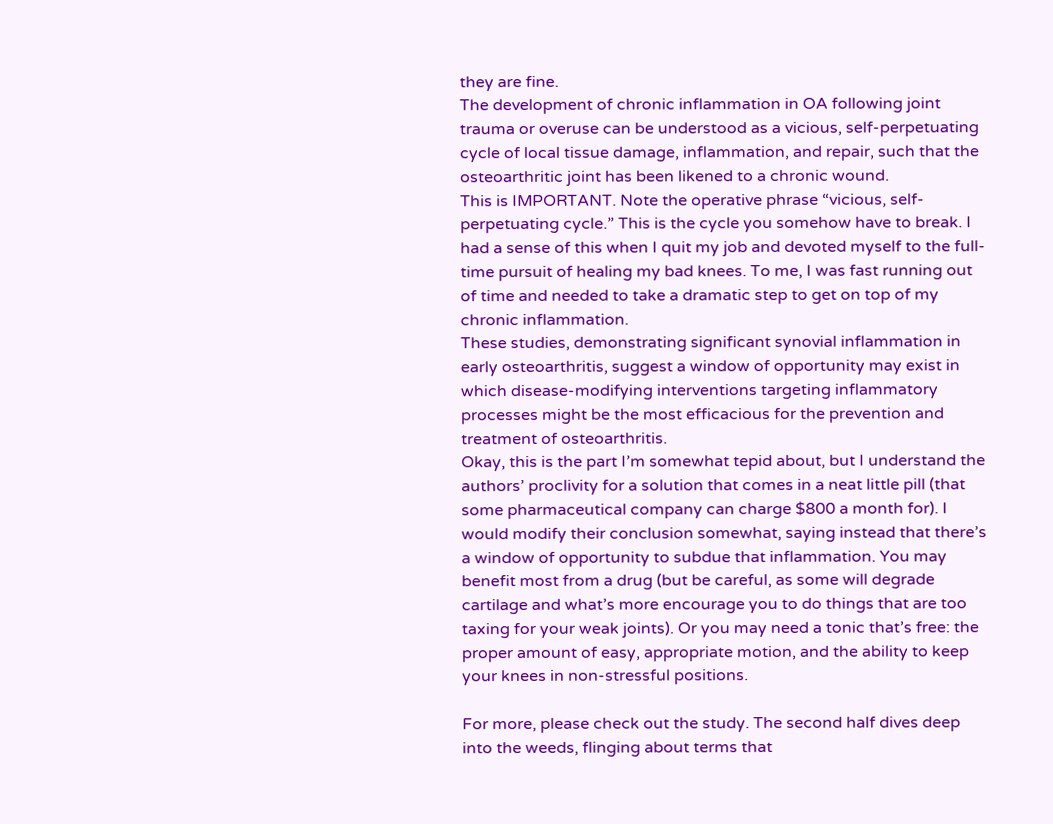they are fine.
The development of chronic inflammation in OA following joint trauma or overuse can be understood as a vicious, self-perpetuating cycle of local tissue damage, inflammation, and repair, such that the osteoarthritic joint has been likened to a chronic wound.
This is IMPORTANT. Note the operative phrase “vicious, self-perpetuating cycle.” This is the cycle you somehow have to break. I had a sense of this when I quit my job and devoted myself to the full-time pursuit of healing my bad knees. To me, I was fast running out of time and needed to take a dramatic step to get on top of my chronic inflammation.
These studies, demonstrating significant synovial inflammation in early osteoarthritis, suggest a window of opportunity may exist in which disease-modifying interventions targeting inflammatory processes might be the most efficacious for the prevention and treatment of osteoarthritis.
Okay, this is the part I’m somewhat tepid about, but I understand the authors’ proclivity for a solution that comes in a neat little pill (that some pharmaceutical company can charge $800 a month for). I would modify their conclusion somewhat, saying instead that there’s a window of opportunity to subdue that inflammation. You may benefit most from a drug (but be careful, as some will degrade cartilage and what’s more encourage you to do things that are too taxing for your weak joints). Or you may need a tonic that’s free: the proper amount of easy, appropriate motion, and the ability to keep your knees in non-stressful positions.

For more, please check out the study. The second half dives deep into the weeds, flinging about terms that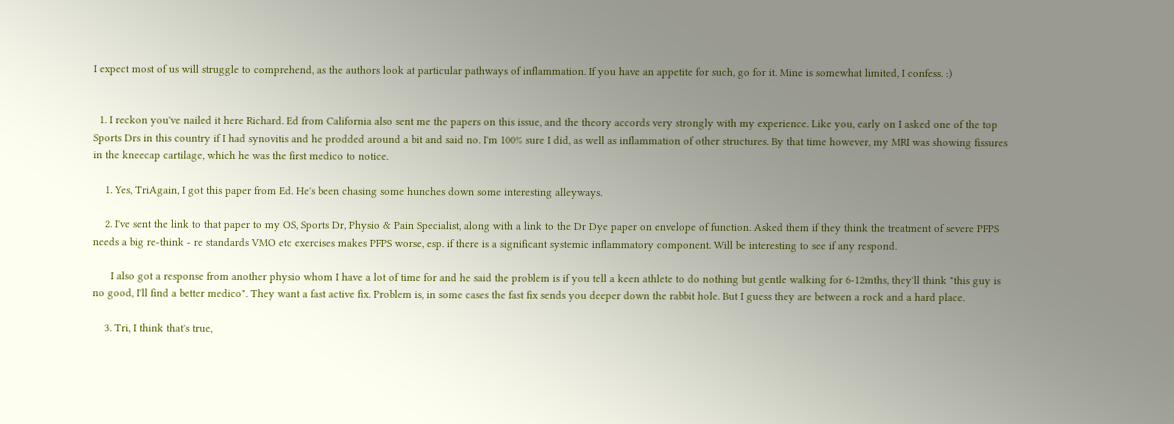I expect most of us will struggle to comprehend, as the authors look at particular pathways of inflammation. If you have an appetite for such, go for it. Mine is somewhat limited, I confess. :)


  1. I reckon you've nailed it here Richard. Ed from California also sent me the papers on this issue, and the theory accords very strongly with my experience. Like you, early on I asked one of the top Sports Drs in this country if I had synovitis and he prodded around a bit and said no. I'm 100% sure I did, as well as inflammation of other structures. By that time however, my MRI was showing fissures in the kneecap cartilage, which he was the first medico to notice.

    1. Yes, TriAgain, I got this paper from Ed. He's been chasing some hunches down some interesting alleyways.

    2. I've sent the link to that paper to my OS, Sports Dr, Physio & Pain Specialist, along with a link to the Dr Dye paper on envelope of function. Asked them if they think the treatment of severe PFPS needs a big re-think - re standards VMO etc exercises makes PFPS worse, esp. if there is a significant systemic inflammatory component. Will be interesting to see if any respond.

      I also got a response from another physio whom I have a lot of time for and he said the problem is if you tell a keen athlete to do nothing but gentle walking for 6-12mths, they'll think "this guy is no good, I'll find a better medico". They want a fast active fix. Problem is, in some cases the fast fix sends you deeper down the rabbit hole. But I guess they are between a rock and a hard place.

    3. Tri, I think that's true,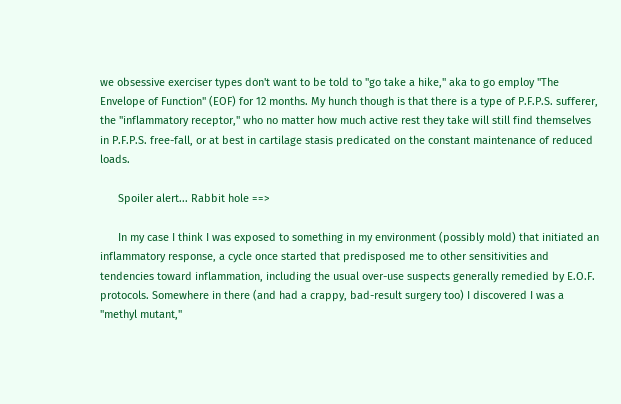we obsessive exerciser types don't want to be told to "go take a hike," aka to go employ "The Envelope of Function" (EOF) for 12 months. My hunch though is that there is a type of P.F.P.S. sufferer, the "inflammatory receptor," who no matter how much active rest they take will still find themselves in P.F.P.S. free-fall, or at best in cartilage stasis predicated on the constant maintenance of reduced loads.

      Spoiler alert... Rabbit hole ==>

      In my case I think I was exposed to something in my environment (possibly mold) that initiated an inflammatory response, a cycle once started that predisposed me to other sensitivities and tendencies toward inflammation, including the usual over-use suspects generally remedied by E.O.F. protocols. Somewhere in there (and had a crappy, bad-result surgery too) I discovered I was a "methyl mutant,"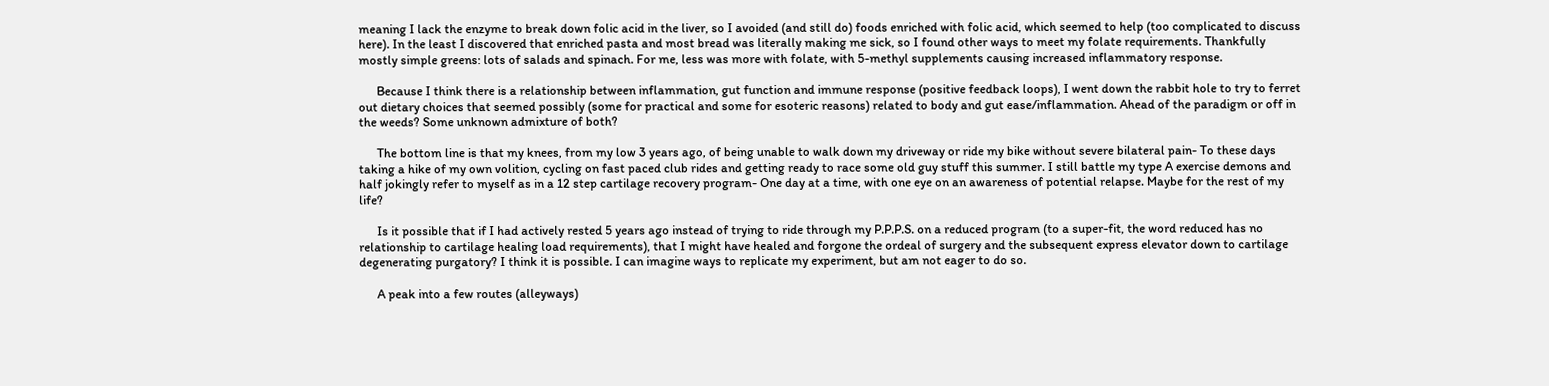meaning I lack the enzyme to break down folic acid in the liver, so I avoided (and still do) foods enriched with folic acid, which seemed to help (too complicated to discuss here). In the least I discovered that enriched pasta and most bread was literally making me sick, so I found other ways to meet my folate requirements. Thankfully mostly simple greens: lots of salads and spinach. For me, less was more with folate, with 5-methyl supplements causing increased inflammatory response.

      Because I think there is a relationship between inflammation, gut function and immune response (positive feedback loops), I went down the rabbit hole to try to ferret out dietary choices that seemed possibly (some for practical and some for esoteric reasons) related to body and gut ease/inflammation. Ahead of the paradigm or off in the weeds? Some unknown admixture of both?

      The bottom line is that my knees, from my low 3 years ago, of being unable to walk down my driveway or ride my bike without severe bilateral pain- To these days taking a hike of my own volition, cycling on fast paced club rides and getting ready to race some old guy stuff this summer. I still battle my type A exercise demons and half jokingly refer to myself as in a 12 step cartilage recovery program- One day at a time, with one eye on an awareness of potential relapse. Maybe for the rest of my life?

      Is it possible that if I had actively rested 5 years ago instead of trying to ride through my P.P.P.S. on a reduced program (to a super-fit, the word reduced has no relationship to cartilage healing load requirements), that I might have healed and forgone the ordeal of surgery and the subsequent express elevator down to cartilage degenerating purgatory? I think it is possible. I can imagine ways to replicate my experiment, but am not eager to do so.

      A peak into a few routes (alleyways)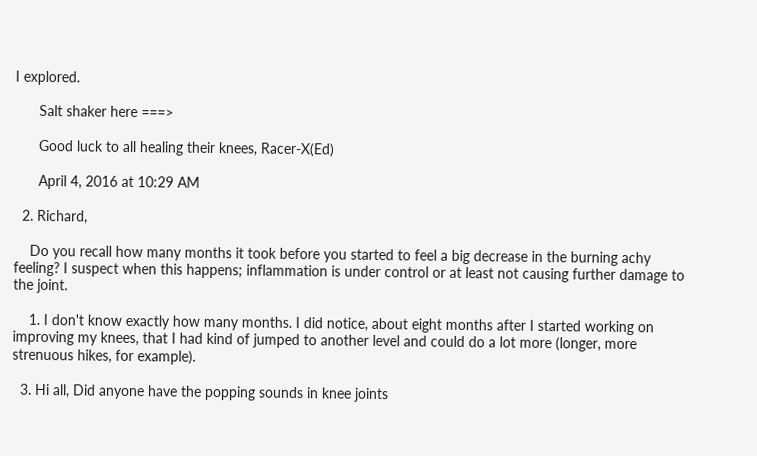I explored.

      Salt shaker here ===>

      Good luck to all healing their knees, Racer-X(Ed)

      April 4, 2016 at 10:29 AM

  2. Richard,

    Do you recall how many months it took before you started to feel a big decrease in the burning achy feeling? I suspect when this happens; inflammation is under control or at least not causing further damage to the joint.

    1. I don't know exactly how many months. I did notice, about eight months after I started working on improving my knees, that I had kind of jumped to another level and could do a lot more (longer, more strenuous hikes, for example).

  3. Hi all, Did anyone have the popping sounds in knee joints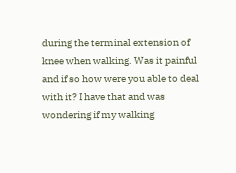during the terminal extension of knee when walking. Was it painful and if so how were you able to deal with it? I have that and was wondering if my walking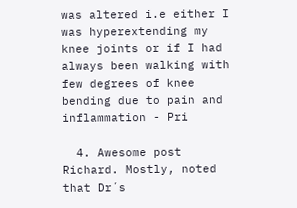was altered i.e either I was hyperextending my knee joints or if I had always been walking with few degrees of knee bending due to pain and inflammation - Pri

  4. Awesome post Richard. Mostly, noted that Dr´s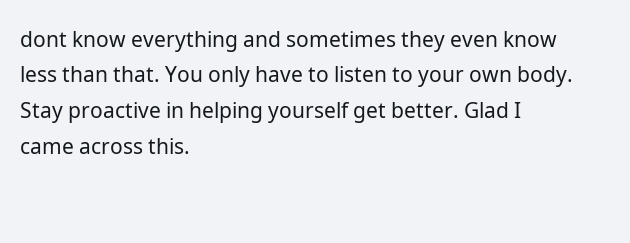dont know everything and sometimes they even know less than that. You only have to listen to your own body. Stay proactive in helping yourself get better. Glad I came across this.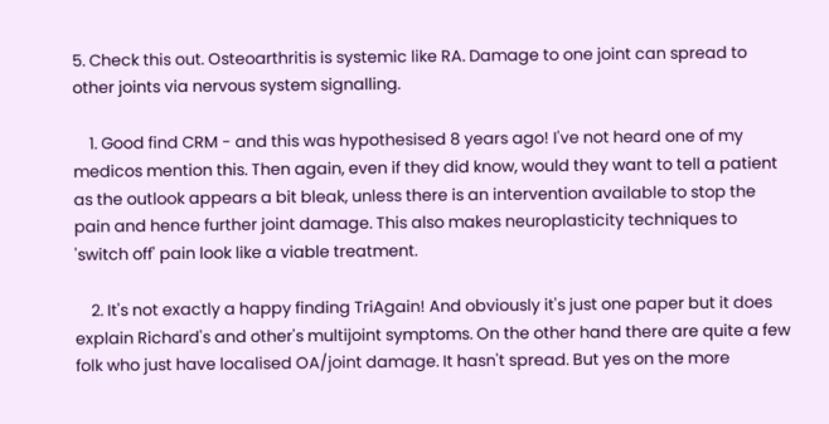5. Check this out. Osteoarthritis is systemic like RA. Damage to one joint can spread to other joints via nervous system signalling.

    1. Good find CRM - and this was hypothesised 8 years ago! I've not heard one of my medicos mention this. Then again, even if they did know, would they want to tell a patient as the outlook appears a bit bleak, unless there is an intervention available to stop the pain and hence further joint damage. This also makes neuroplasticity techniques to 'switch off' pain look like a viable treatment.

    2. It's not exactly a happy finding TriAgain! And obviously it's just one paper but it does explain Richard's and other's multijoint symptoms. On the other hand there are quite a few folk who just have localised OA/joint damage. It hasn't spread. But yes on the more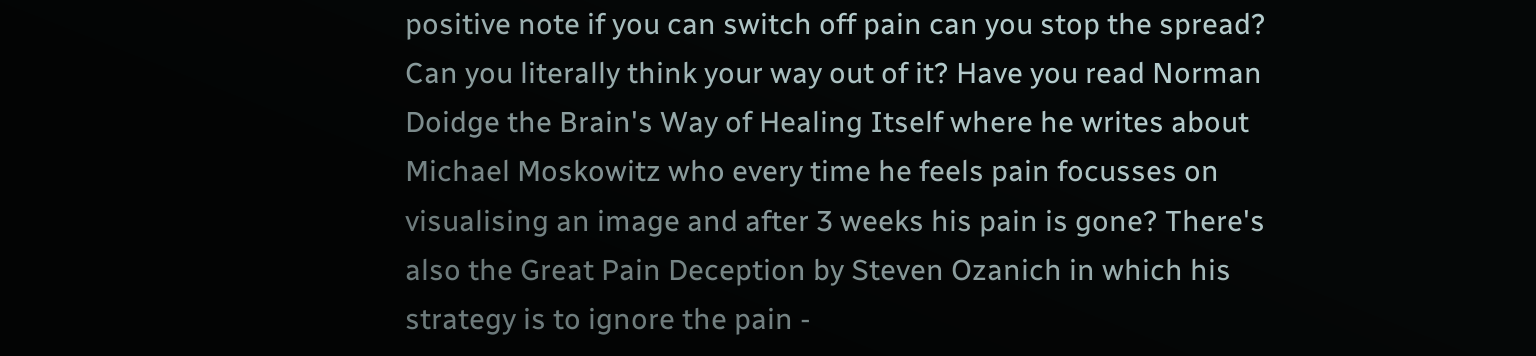positive note if you can switch off pain can you stop the spread? Can you literally think your way out of it? Have you read Norman Doidge the Brain's Way of Healing Itself where he writes about Michael Moskowitz who every time he feels pain focusses on visualising an image and after 3 weeks his pain is gone? There's also the Great Pain Deception by Steven Ozanich in which his strategy is to ignore the pain -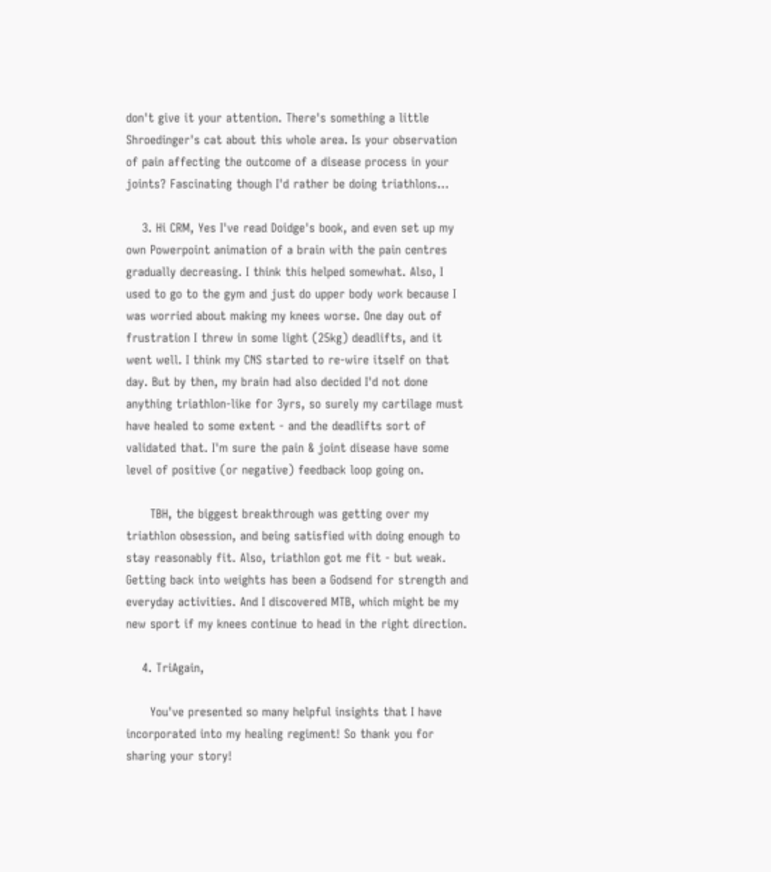don't give it your attention. There's something a little Shroedinger's cat about this whole area. Is your observation of pain affecting the outcome of a disease process in your joints? Fascinating though I'd rather be doing triathlons...

    3. Hi CRM, Yes I've read Doidge's book, and even set up my own Powerpoint animation of a brain with the pain centres gradually decreasing. I think this helped somewhat. Also, I used to go to the gym and just do upper body work because I was worried about making my knees worse. One day out of frustration I threw in some light (25kg) deadlifts, and it went well. I think my CNS started to re-wire itself on that day. But by then, my brain had also decided I'd not done anything triathlon-like for 3yrs, so surely my cartilage must have healed to some extent - and the deadlifts sort of validated that. I'm sure the pain & joint disease have some level of positive (or negative) feedback loop going on.

      TBH, the biggest breakthrough was getting over my triathlon obsession, and being satisfied with doing enough to stay reasonably fit. Also, triathlon got me fit - but weak. Getting back into weights has been a Godsend for strength and everyday activities. And I discovered MTB, which might be my new sport if my knees continue to head in the right direction.

    4. TriAgain,

      You've presented so many helpful insights that I have incorporated into my healing regiment! So thank you for sharing your story!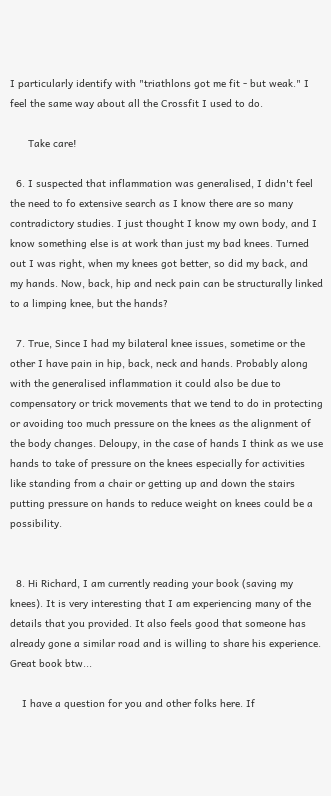I particularly identify with "triathlons got me fit - but weak." I feel the same way about all the Crossfit I used to do.

      Take care!

  6. I suspected that inflammation was generalised, I didn't feel the need to fo extensive search as I know there are so many contradictory studies. I just thought I know my own body, and I know something else is at work than just my bad knees. Turned out I was right, when my knees got better, so did my back, and my hands. Now, back, hip and neck pain can be structurally linked to a limping knee, but the hands?

  7. True, Since I had my bilateral knee issues, sometime or the other I have pain in hip, back, neck and hands. Probably along with the generalised inflammation it could also be due to compensatory or trick movements that we tend to do in protecting or avoiding too much pressure on the knees as the alignment of the body changes. Deloupy, in the case of hands I think as we use hands to take of pressure on the knees especially for activities like standing from a chair or getting up and down the stairs putting pressure on hands to reduce weight on knees could be a possibility.


  8. Hi Richard, I am currently reading your book (saving my knees). It is very interesting that I am experiencing many of the details that you provided. It also feels good that someone has already gone a similar road and is willing to share his experience. Great book btw...

    I have a question for you and other folks here. If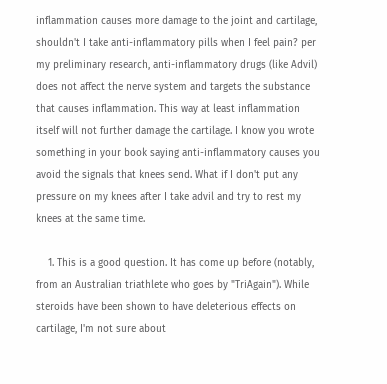inflammation causes more damage to the joint and cartilage, shouldn't I take anti-inflammatory pills when I feel pain? per my preliminary research, anti-inflammatory drugs (like Advil) does not affect the nerve system and targets the substance that causes inflammation. This way at least inflammation itself will not further damage the cartilage. I know you wrote something in your book saying anti-inflammatory causes you avoid the signals that knees send. What if I don't put any pressure on my knees after I take advil and try to rest my knees at the same time.

    1. This is a good question. It has come up before (notably, from an Australian triathlete who goes by "TriAgain"). While steroids have been shown to have deleterious effects on cartilage, I'm not sure about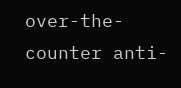over-the-counter anti-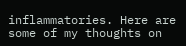inflammatories. Here are some of my thoughts on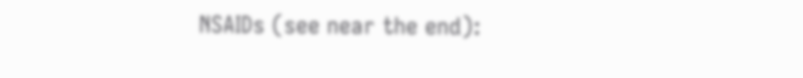NSAIDs (see near the end):